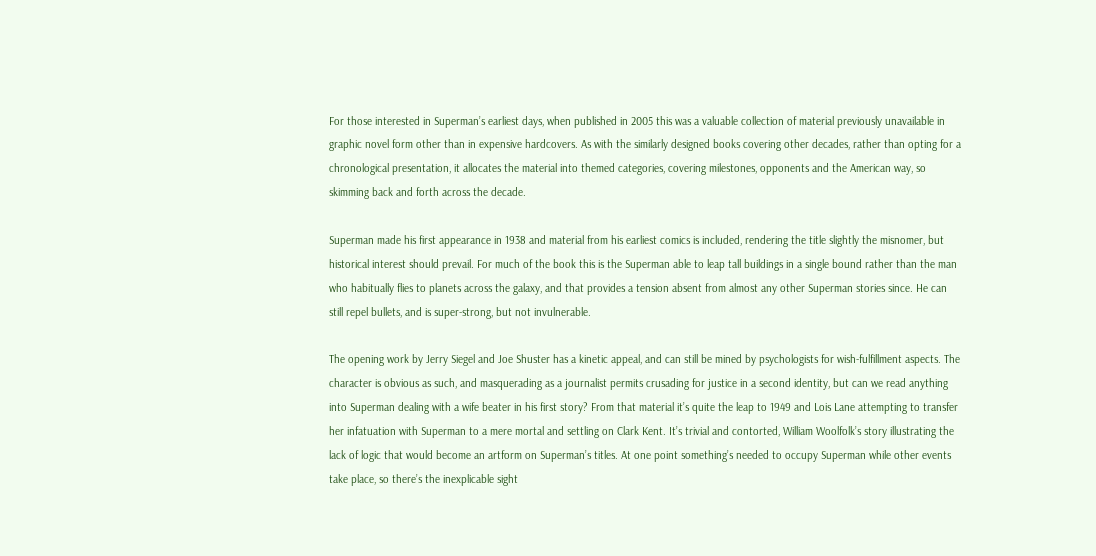For those interested in Superman’s earliest days, when published in 2005 this was a valuable collection of material previously unavailable in graphic novel form other than in expensive hardcovers. As with the similarly designed books covering other decades, rather than opting for a chronological presentation, it allocates the material into themed categories, covering milestones, opponents and the American way, so skimming back and forth across the decade.

Superman made his first appearance in 1938 and material from his earliest comics is included, rendering the title slightly the misnomer, but historical interest should prevail. For much of the book this is the Superman able to leap tall buildings in a single bound rather than the man who habitually flies to planets across the galaxy, and that provides a tension absent from almost any other Superman stories since. He can still repel bullets, and is super-strong, but not invulnerable.

The opening work by Jerry Siegel and Joe Shuster has a kinetic appeal, and can still be mined by psychologists for wish-fulfillment aspects. The character is obvious as such, and masquerading as a journalist permits crusading for justice in a second identity, but can we read anything into Superman dealing with a wife beater in his first story? From that material it’s quite the leap to 1949 and Lois Lane attempting to transfer her infatuation with Superman to a mere mortal and settling on Clark Kent. It’s trivial and contorted, William Woolfolk’s story illustrating the lack of logic that would become an artform on Superman’s titles. At one point something’s needed to occupy Superman while other events take place, so there’s the inexplicable sight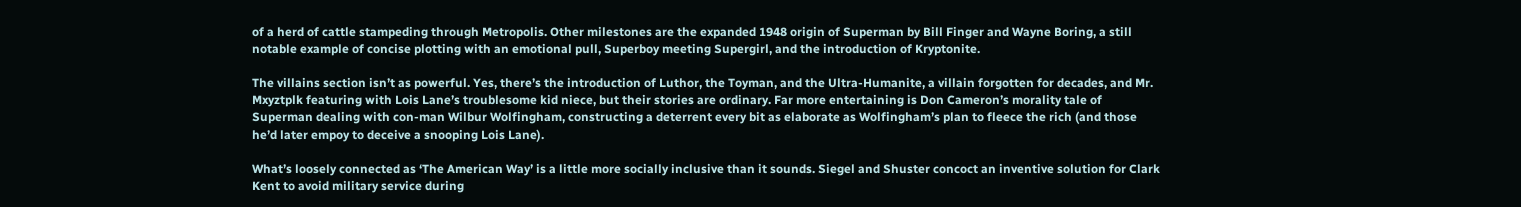of a herd of cattle stampeding through Metropolis. Other milestones are the expanded 1948 origin of Superman by Bill Finger and Wayne Boring, a still notable example of concise plotting with an emotional pull, Superboy meeting Supergirl, and the introduction of Kryptonite.

The villains section isn’t as powerful. Yes, there’s the introduction of Luthor, the Toyman, and the Ultra-Humanite, a villain forgotten for decades, and Mr. Mxyztplk featuring with Lois Lane’s troublesome kid niece, but their stories are ordinary. Far more entertaining is Don Cameron’s morality tale of Superman dealing with con-man Wilbur Wolfingham, constructing a deterrent every bit as elaborate as Wolfingham’s plan to fleece the rich (and those he’d later empoy to deceive a snooping Lois Lane).

What’s loosely connected as ‘The American Way’ is a little more socially inclusive than it sounds. Siegel and Shuster concoct an inventive solution for Clark Kent to avoid military service during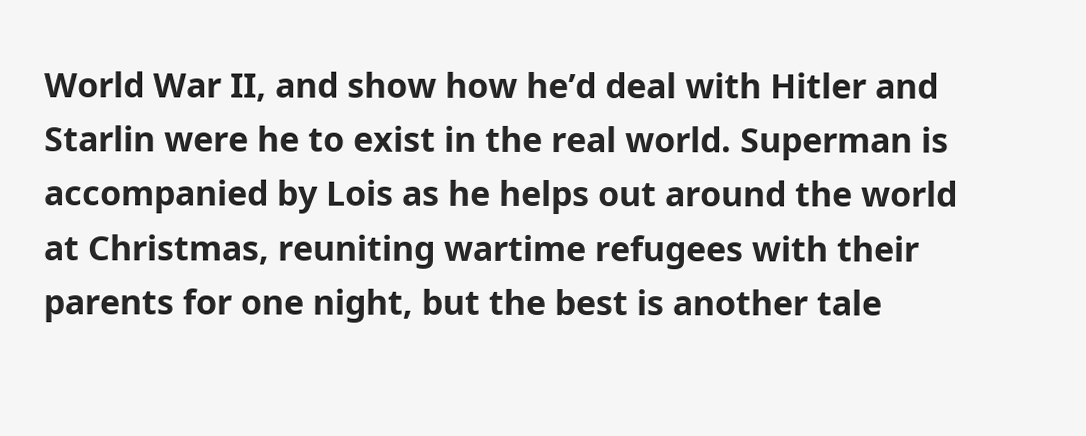World War II, and show how he’d deal with Hitler and Starlin were he to exist in the real world. Superman is accompanied by Lois as he helps out around the world at Christmas, reuniting wartime refugees with their parents for one night, but the best is another tale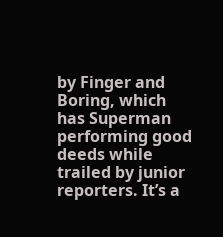by Finger and Boring, which has Superman performing good deeds while trailed by junior reporters. It’s a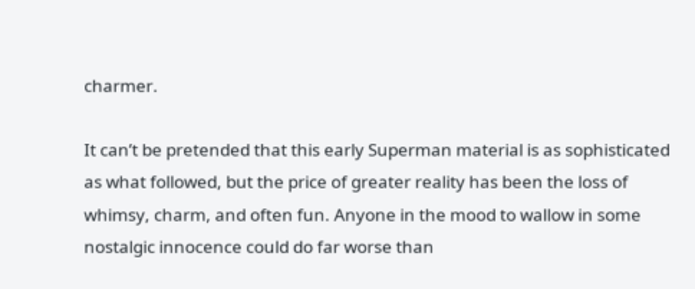charmer.

It can’t be pretended that this early Superman material is as sophisticated as what followed, but the price of greater reality has been the loss of whimsy, charm, and often fun. Anyone in the mood to wallow in some nostalgic innocence could do far worse than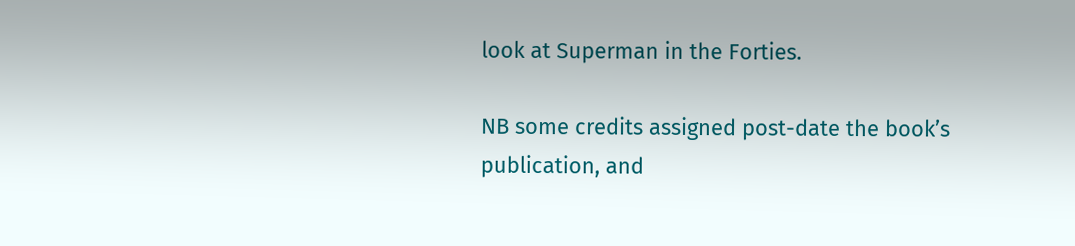look at Superman in the Forties.

NB some credits assigned post-date the book’s publication, and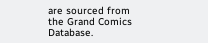are sourced from the Grand Comics Database.